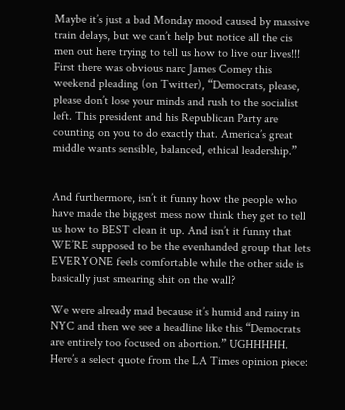Maybe it’s just a bad Monday mood caused by massive train delays, but we can’t help but notice all the cis men out here trying to tell us how to live our lives!!! First there was obvious narc James Comey this weekend pleading (on Twitter), “Democrats, please, please don’t lose your minds and rush to the socialist left. This president and his Republican Party are counting on you to do exactly that. America’s great middle wants sensible, balanced, ethical leadership.”


And furthermore, isn’t it funny how the people who have made the biggest mess now think they get to tell us how to BEST clean it up. And isn’t it funny that WE’RE supposed to be the evenhanded group that lets EVERYONE feels comfortable while the other side is basically just smearing shit on the wall?

We were already mad because it’s humid and rainy in NYC and then we see a headline like this “Democrats are entirely too focused on abortion.” UGHHHHH. Here’s a select quote from the LA Times opinion piece: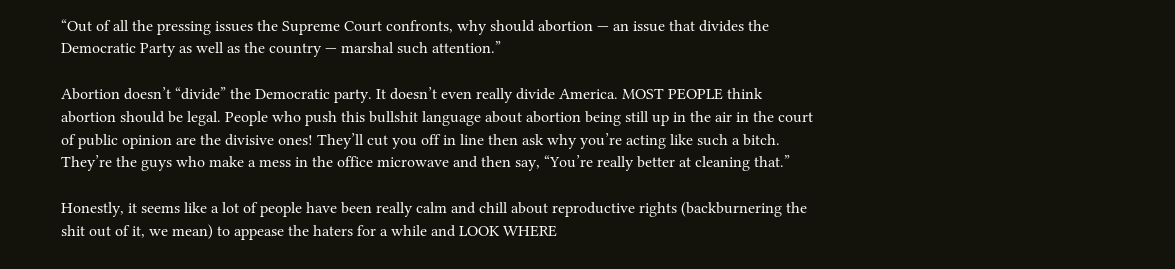“Out of all the pressing issues the Supreme Court confronts, why should abortion — an issue that divides the Democratic Party as well as the country — marshal such attention.”

Abortion doesn’t “divide” the Democratic party. It doesn’t even really divide America. MOST PEOPLE think abortion should be legal. People who push this bullshit language about abortion being still up in the air in the court of public opinion are the divisive ones! They’ll cut you off in line then ask why you’re acting like such a bitch. They’re the guys who make a mess in the office microwave and then say, “You’re really better at cleaning that.”

Honestly, it seems like a lot of people have been really calm and chill about reproductive rights (backburnering the shit out of it, we mean) to appease the haters for a while and LOOK WHERE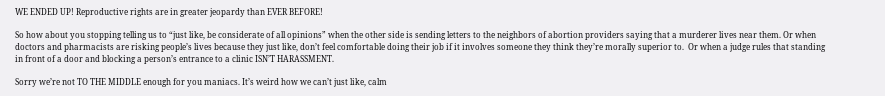WE ENDED UP! Reproductive rights are in greater jeopardy than EVER BEFORE!

So how about you stopping telling us to “just like, be considerate of all opinions” when the other side is sending letters to the neighbors of abortion providers saying that a murderer lives near them. Or when doctors and pharmacists are risking people’s lives because they just like, don’t feel comfortable doing their job if it involves someone they think they’re morally superior to.  Or when a judge rules that standing in front of a door and blocking a person’s entrance to a clinic ISN’T HARASSMENT.

Sorry we’re not TO THE MIDDLE enough for you maniacs. It’s weird how we can’t just like, calm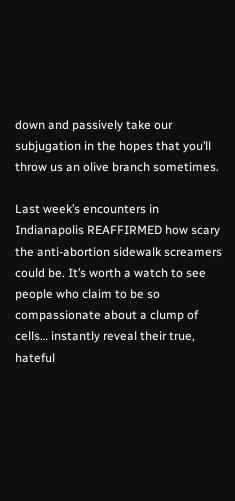down and passively take our subjugation in the hopes that you’ll throw us an olive branch sometimes.

Last week’s encounters in Indianapolis REAFFIRMED how scary the anti-abortion sidewalk screamers could be. It’s worth a watch to see people who claim to be so compassionate about a clump of cells… instantly reveal their true, hateful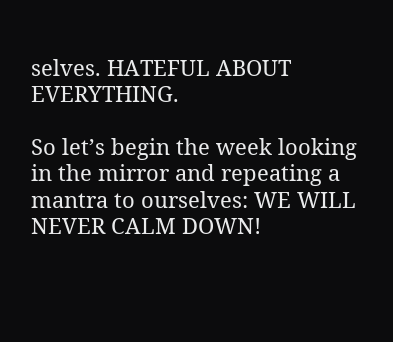selves. HATEFUL ABOUT EVERYTHING.

So let’s begin the week looking in the mirror and repeating a mantra to ourselves: WE WILL NEVER CALM DOWN!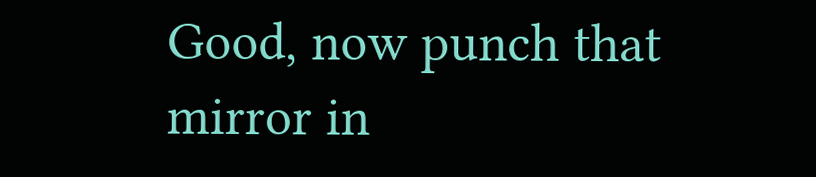Good, now punch that mirror in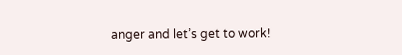anger and let’s get to work!